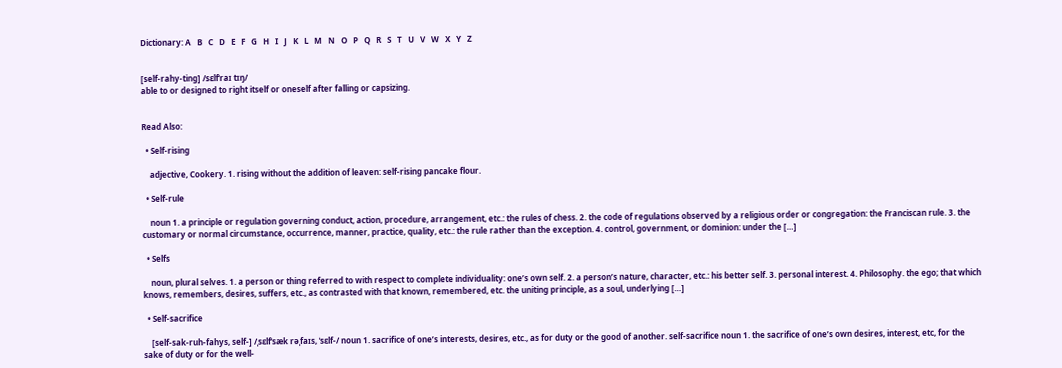Dictionary: A   B   C   D   E   F   G   H   I   J   K   L   M   N   O   P   Q   R   S   T   U   V   W   X   Y   Z


[self-rahy-ting] /sɛlfˈraɪ tɪŋ/
able to or designed to right itself or oneself after falling or capsizing.


Read Also:

  • Self-rising

    adjective, Cookery. 1. rising without the addition of leaven: self-rising pancake flour.

  • Self-rule

    noun 1. a principle or regulation governing conduct, action, procedure, arrangement, etc.: the rules of chess. 2. the code of regulations observed by a religious order or congregation: the Franciscan rule. 3. the customary or normal circumstance, occurrence, manner, practice, quality, etc.: the rule rather than the exception. 4. control, government, or dominion: under the […]

  • Selfs

    noun, plural selves. 1. a person or thing referred to with respect to complete individuality: one’s own self. 2. a person’s nature, character, etc.: his better self. 3. personal interest. 4. Philosophy. the ego; that which knows, remembers, desires, suffers, etc., as contrasted with that known, remembered, etc. the uniting principle, as a soul, underlying […]

  • Self-sacrifice

    [self-sak-ruh-fahys, self-] /ˌsɛlfˈsæk rəˌfaɪs, ˈsɛlf-/ noun 1. sacrifice of one’s interests, desires, etc., as for duty or the good of another. self-sacrifice noun 1. the sacrifice of one’s own desires, interest, etc, for the sake of duty or for the well-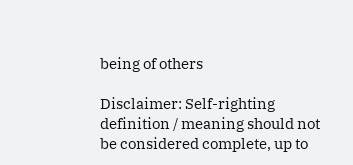being of others

Disclaimer: Self-righting definition / meaning should not be considered complete, up to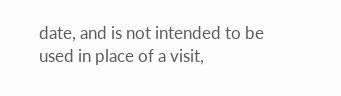date, and is not intended to be used in place of a visit,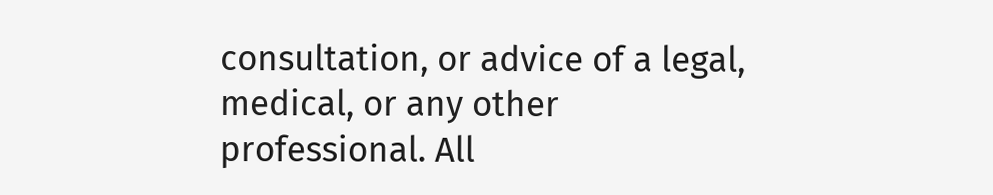consultation, or advice of a legal, medical, or any other professional. All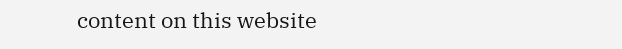content on this website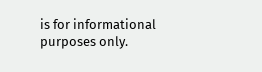is for informational purposes only.